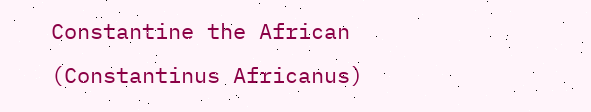Constantine the African (Constantinus Africanus)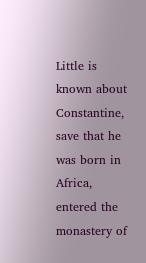Little is known about Constantine, save that he was born in Africa, entered the monastery of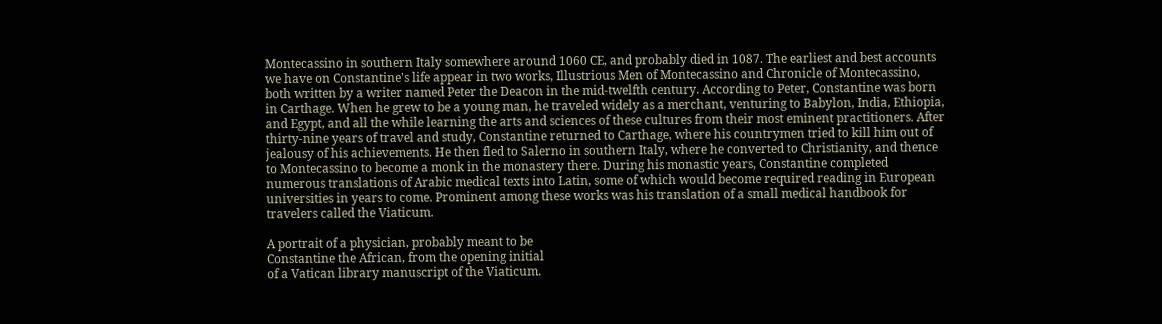Montecassino in southern Italy somewhere around 1060 CE, and probably died in 1087. The earliest and best accounts we have on Constantine's life appear in two works, Illustrious Men of Montecassino and Chronicle of Montecassino, both written by a writer named Peter the Deacon in the mid-twelfth century. According to Peter, Constantine was born in Carthage. When he grew to be a young man, he traveled widely as a merchant, venturing to Babylon, India, Ethiopia, and Egypt, and all the while learning the arts and sciences of these cultures from their most eminent practitioners. After thirty-nine years of travel and study, Constantine returned to Carthage, where his countrymen tried to kill him out of jealousy of his achievements. He then fled to Salerno in southern Italy, where he converted to Christianity, and thence to Montecassino to become a monk in the monastery there. During his monastic years, Constantine completed numerous translations of Arabic medical texts into Latin, some of which would become required reading in European universities in years to come. Prominent among these works was his translation of a small medical handbook for travelers called the Viaticum.

A portrait of a physician, probably meant to be
Constantine the African, from the opening initial
of a Vatican library manuscript of the Viaticum.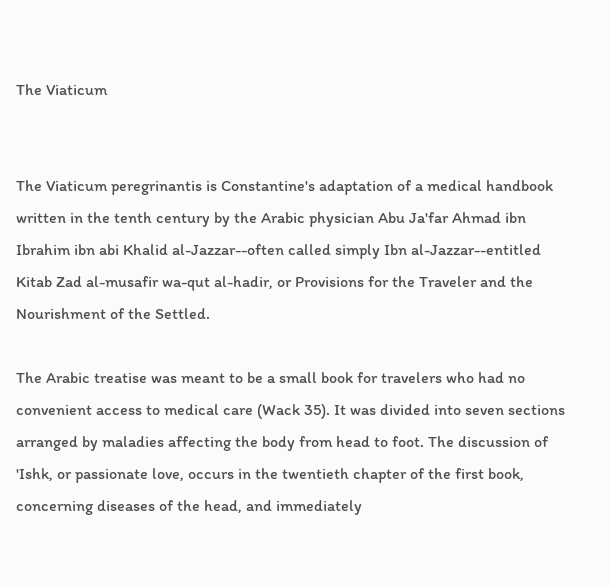The Viaticum


The Viaticum peregrinantis is Constantine's adaptation of a medical handbook written in the tenth century by the Arabic physician Abu Ja'far Ahmad ibn Ibrahim ibn abi Khalid al-Jazzar--often called simply Ibn al-Jazzar--entitled Kitab Zad al-musafir wa-qut al-hadir, or Provisions for the Traveler and the Nourishment of the Settled.

The Arabic treatise was meant to be a small book for travelers who had no convenient access to medical care (Wack 35). It was divided into seven sections arranged by maladies affecting the body from head to foot. The discussion of 'Ishk, or passionate love, occurs in the twentieth chapter of the first book, concerning diseases of the head, and immediately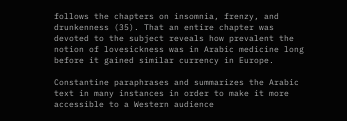follows the chapters on insomnia, frenzy, and drunkenness (35). That an entire chapter was devoted to the subject reveals how prevalent the notion of lovesickness was in Arabic medicine long before it gained similar currency in Europe.

Constantine paraphrases and summarizes the Arabic text in many instances in order to make it more accessible to a Western audience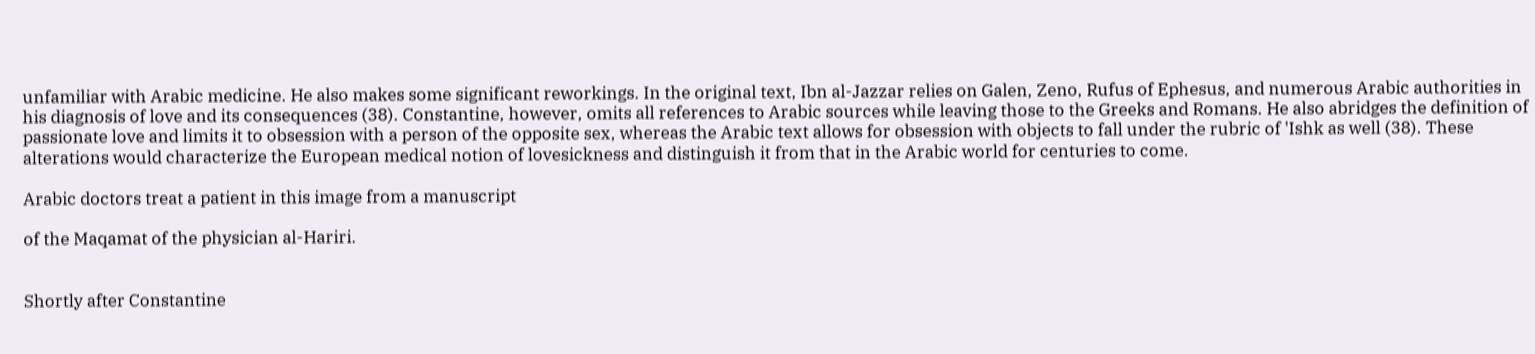unfamiliar with Arabic medicine. He also makes some significant reworkings. In the original text, Ibn al-Jazzar relies on Galen, Zeno, Rufus of Ephesus, and numerous Arabic authorities in his diagnosis of love and its consequences (38). Constantine, however, omits all references to Arabic sources while leaving those to the Greeks and Romans. He also abridges the definition of passionate love and limits it to obsession with a person of the opposite sex, whereas the Arabic text allows for obsession with objects to fall under the rubric of 'Ishk as well (38). These alterations would characterize the European medical notion of lovesickness and distinguish it from that in the Arabic world for centuries to come.

Arabic doctors treat a patient in this image from a manuscript

of the Maqamat of the physician al-Hariri.


Shortly after Constantine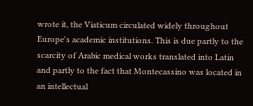wrote it, the Viaticum circulated widely throughout Europe's academic institutions. This is due partly to the scarcity of Arabic medical works translated into Latin and partly to the fact that Montecassino was located in an intellectual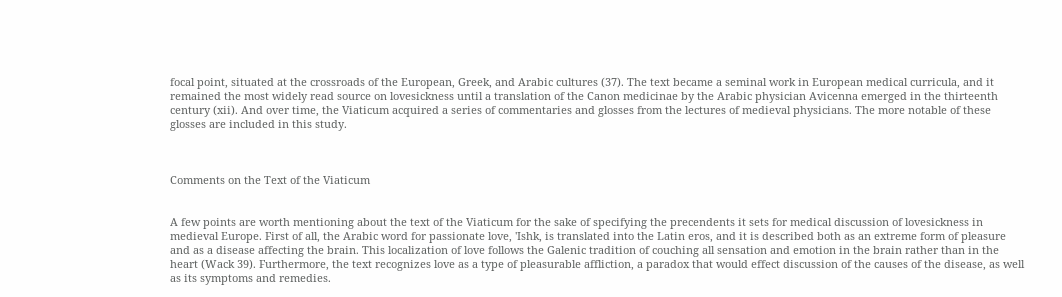focal point, situated at the crossroads of the European, Greek, and Arabic cultures (37). The text became a seminal work in European medical curricula, and it remained the most widely read source on lovesickness until a translation of the Canon medicinae by the Arabic physician Avicenna emerged in the thirteenth century (xii). And over time, the Viaticum acquired a series of commentaries and glosses from the lectures of medieval physicians. The more notable of these glosses are included in this study.



Comments on the Text of the Viaticum


A few points are worth mentioning about the text of the Viaticum for the sake of specifying the precendents it sets for medical discussion of lovesickness in medieval Europe. First of all, the Arabic word for passionate love, 'Ishk, is translated into the Latin eros, and it is described both as an extreme form of pleasure and as a disease affecting the brain. This localization of love follows the Galenic tradition of couching all sensation and emotion in the brain rather than in the heart (Wack 39). Furthermore, the text recognizes love as a type of pleasurable affliction, a paradox that would effect discussion of the causes of the disease, as well as its symptoms and remedies.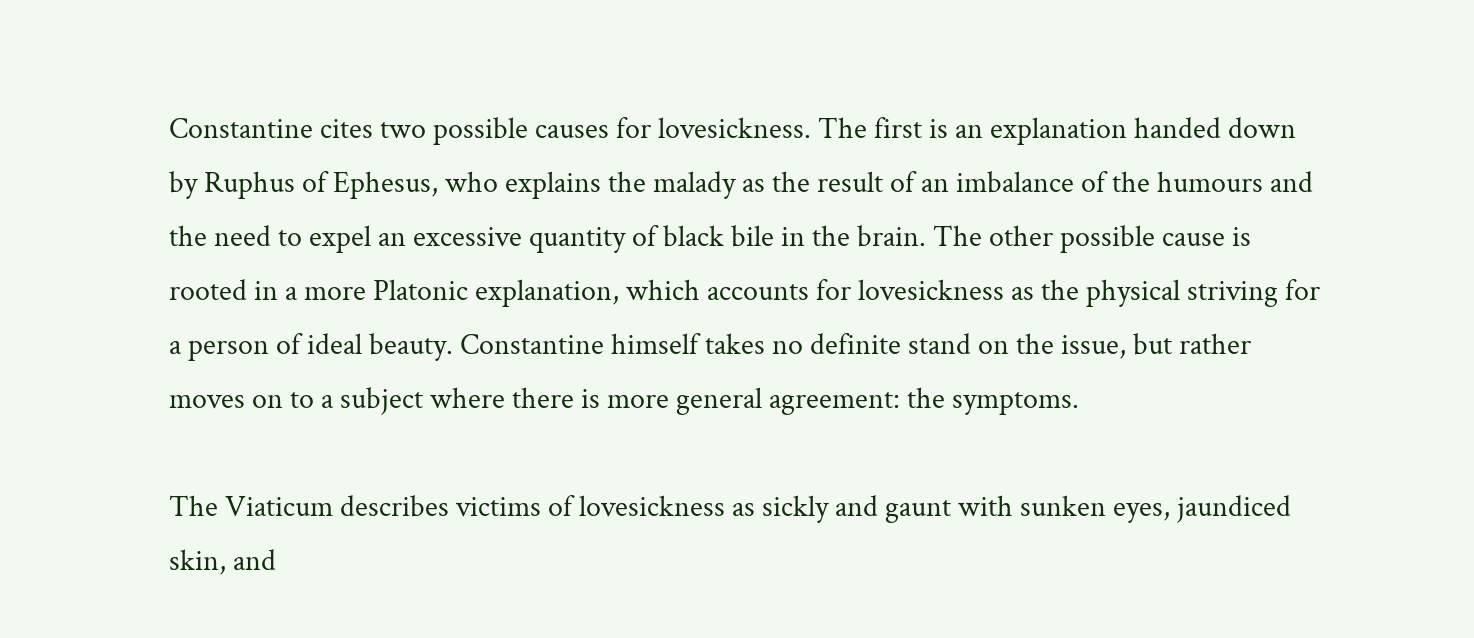Constantine cites two possible causes for lovesickness. The first is an explanation handed down by Ruphus of Ephesus, who explains the malady as the result of an imbalance of the humours and the need to expel an excessive quantity of black bile in the brain. The other possible cause is rooted in a more Platonic explanation, which accounts for lovesickness as the physical striving for a person of ideal beauty. Constantine himself takes no definite stand on the issue, but rather moves on to a subject where there is more general agreement: the symptoms.

The Viaticum describes victims of lovesickness as sickly and gaunt with sunken eyes, jaundiced skin, and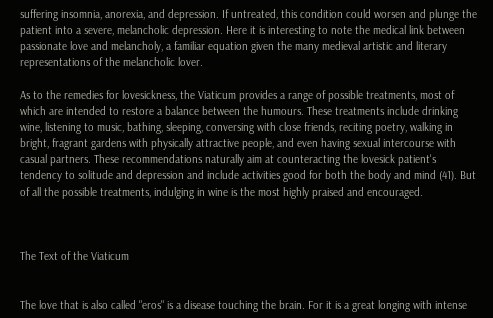suffering insomnia, anorexia, and depression. If untreated, this condition could worsen and plunge the patient into a severe, melancholic depression. Here it is interesting to note the medical link between passionate love and melancholy, a familiar equation given the many medieval artistic and literary representations of the melancholic lover.

As to the remedies for lovesickness, the Viaticum provides a range of possible treatments, most of which are intended to restore a balance between the humours. These treatments include drinking wine, listening to music, bathing, sleeping, conversing with close friends, reciting poetry, walking in bright, fragrant gardens with physically attractive people, and even having sexual intercourse with casual partners. These recommendations naturally aim at counteracting the lovesick patient's tendency to solitude and depression and include activities good for both the body and mind (41). But of all the possible treatments, indulging in wine is the most highly praised and encouraged.



The Text of the Viaticum


The love that is also called "eros" is a disease touching the brain. For it is a great longing with intense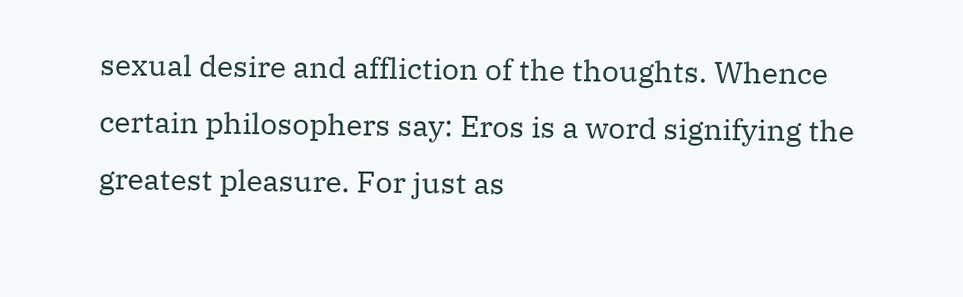sexual desire and affliction of the thoughts. Whence certain philosophers say: Eros is a word signifying the greatest pleasure. For just as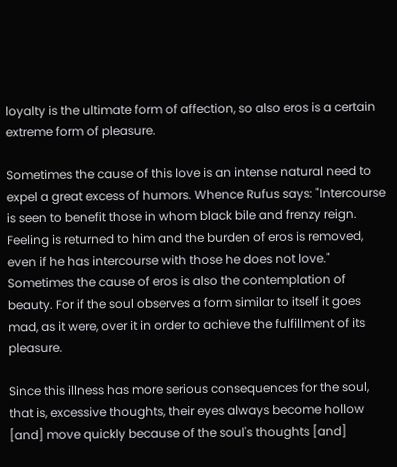loyalty is the ultimate form of affection, so also eros is a certain extreme form of pleasure.

Sometimes the cause of this love is an intense natural need to expel a great excess of humors. Whence Rufus says: "Intercourse is seen to benefit those in whom black bile and frenzy reign. Feeling is returned to him and the burden of eros is removed, even if he has intercourse with those he does not love." Sometimes the cause of eros is also the contemplation of beauty. For if the soul observes a form similar to itself it goes mad, as it were, over it in order to achieve the fulfillment of its pleasure.

Since this illness has more serious consequences for the soul, that is, excessive thoughts, their eyes always become hollow [and] move quickly because of the soul's thoughts [and]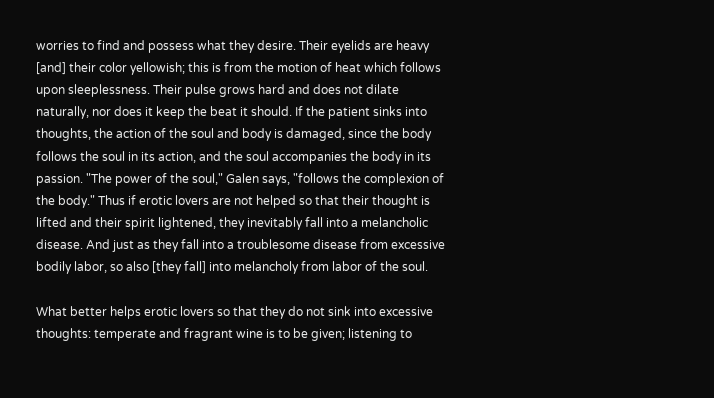worries to find and possess what they desire. Their eyelids are heavy [and] their color yellowish; this is from the motion of heat which follows upon sleeplessness. Their pulse grows hard and does not dilate naturally, nor does it keep the beat it should. If the patient sinks into thoughts, the action of the soul and body is damaged, since the body follows the soul in its action, and the soul accompanies the body in its passion. "The power of the soul," Galen says, "follows the complexion of the body." Thus if erotic lovers are not helped so that their thought is lifted and their spirit lightened, they inevitably fall into a melancholic disease. And just as they fall into a troublesome disease from excessive bodily labor, so also [they fall] into melancholy from labor of the soul.

What better helps erotic lovers so that they do not sink into excessive thoughts: temperate and fragrant wine is to be given; listening to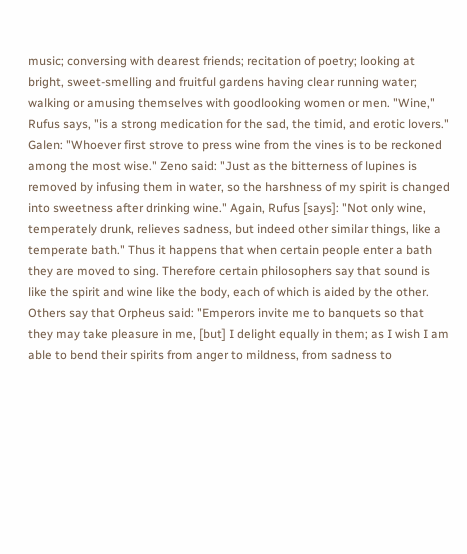music; conversing with dearest friends; recitation of poetry; looking at bright, sweet-smelling and fruitful gardens having clear running water; walking or amusing themselves with goodlooking women or men. "Wine," Rufus says, "is a strong medication for the sad, the timid, and erotic lovers." Galen: "Whoever first strove to press wine from the vines is to be reckoned among the most wise." Zeno said: "Just as the bitterness of lupines is removed by infusing them in water, so the harshness of my spirit is changed into sweetness after drinking wine." Again, Rufus [says]: "Not only wine, temperately drunk, relieves sadness, but indeed other similar things, like a temperate bath." Thus it happens that when certain people enter a bath they are moved to sing. Therefore certain philosophers say that sound is like the spirit and wine like the body, each of which is aided by the other. Others say that Orpheus said: "Emperors invite me to banquets so that they may take pleasure in me, [but] I delight equally in them; as I wish I am able to bend their spirits from anger to mildness, from sadness to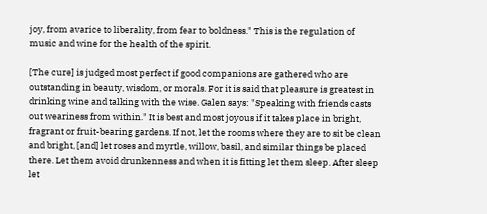joy, from avarice to liberality, from fear to boldness." This is the regulation of music and wine for the health of the spirit.

[The cure] is judged most perfect if good companions are gathered who are outstanding in beauty, wisdom, or morals. For it is said that pleasure is greatest in drinking wine and talking with the wise. Galen says: "Speaking with friends casts out weariness from within." It is best and most joyous if it takes place in bright, fragrant or fruit-bearing gardens. If not, let the rooms where they are to sit be clean and bright, [and] let roses and myrtle, willow, basil, and similar things be placed there. Let them avoid drunkenness and when it is fitting let them sleep. After sleep let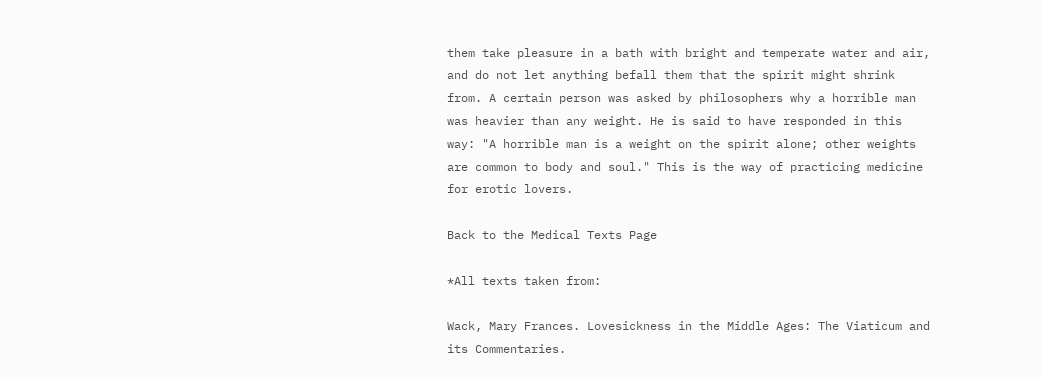them take pleasure in a bath with bright and temperate water and air, and do not let anything befall them that the spirit might shrink from. A certain person was asked by philosophers why a horrible man was heavier than any weight. He is said to have responded in this way: "A horrible man is a weight on the spirit alone; other weights are common to body and soul." This is the way of practicing medicine for erotic lovers.

Back to the Medical Texts Page

*All texts taken from:

Wack, Mary Frances. Lovesickness in the Middle Ages: The Viaticum and its Commentaries.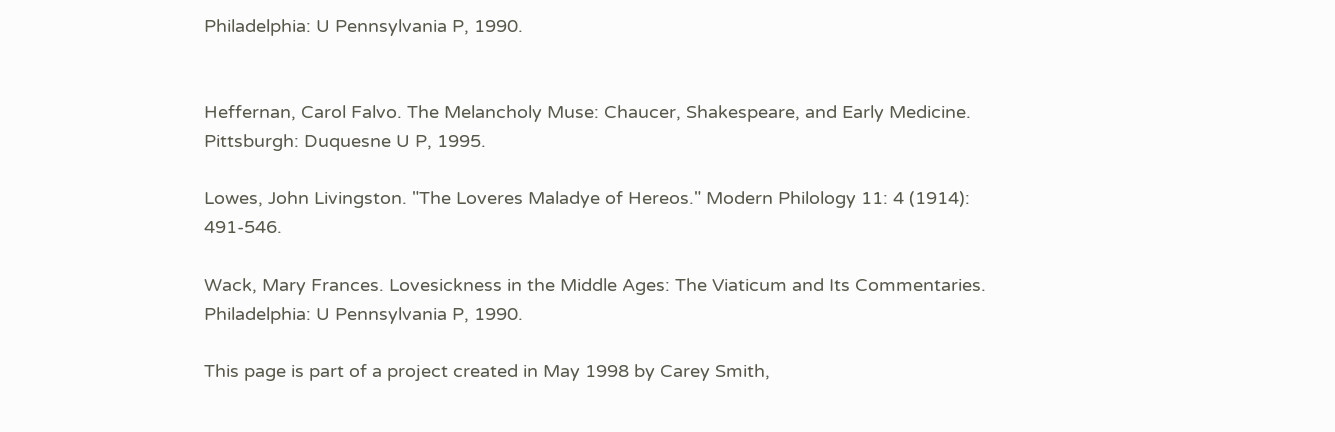Philadelphia: U Pennsylvania P, 1990.


Heffernan, Carol Falvo. The Melancholy Muse: Chaucer, Shakespeare, and Early Medicine. Pittsburgh: Duquesne U P, 1995.

Lowes, John Livingston. "The Loveres Maladye of Hereos." Modern Philology 11: 4 (1914): 491-546.

Wack, Mary Frances. Lovesickness in the Middle Ages: The Viaticum and Its Commentaries. Philadelphia: U Pennsylvania P, 1990.

This page is part of a project created in May 1998 by Carey Smith,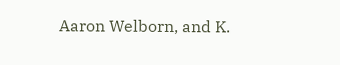Aaron Welborn, and K.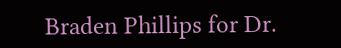Braden Phillips for Dr.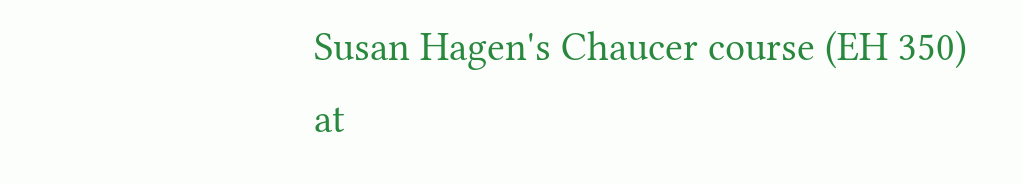Susan Hagen's Chaucer course (EH 350) at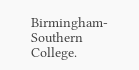Birmingham-Southern College.